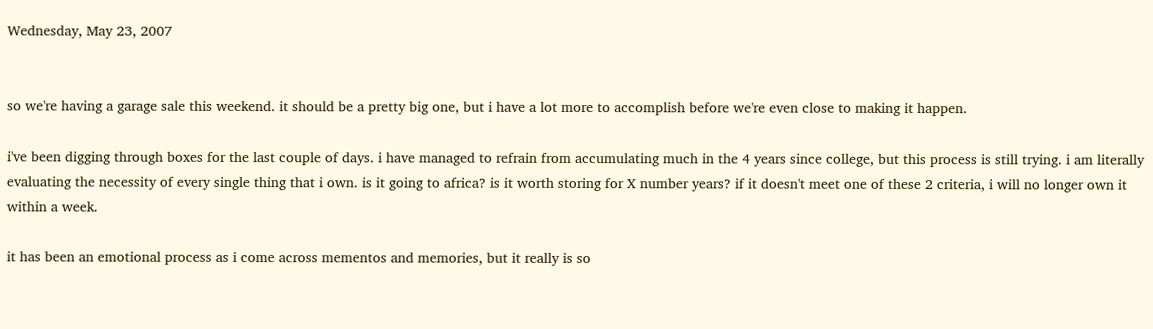Wednesday, May 23, 2007


so we're having a garage sale this weekend. it should be a pretty big one, but i have a lot more to accomplish before we're even close to making it happen.

i've been digging through boxes for the last couple of days. i have managed to refrain from accumulating much in the 4 years since college, but this process is still trying. i am literally evaluating the necessity of every single thing that i own. is it going to africa? is it worth storing for X number years? if it doesn't meet one of these 2 criteria, i will no longer own it within a week.

it has been an emotional process as i come across mementos and memories, but it really is so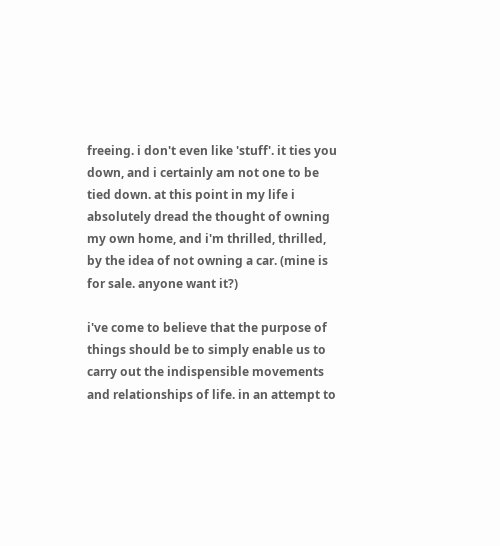freeing. i don't even like 'stuff'. it ties you down, and i certainly am not one to be tied down. at this point in my life i absolutely dread the thought of owning my own home, and i'm thrilled, thrilled, by the idea of not owning a car. (mine is for sale. anyone want it?)

i've come to believe that the purpose of things should be to simply enable us to carry out the indispensible movements and relationships of life. in an attempt to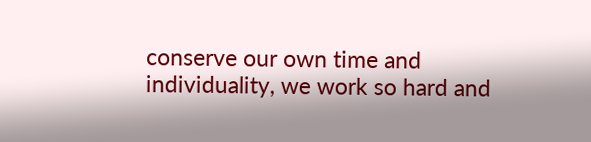conserve our own time and individuality, we work so hard and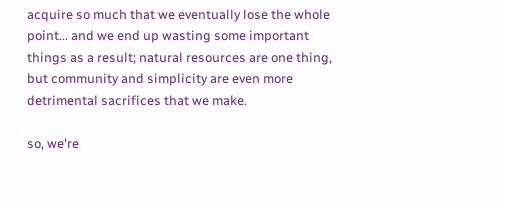acquire so much that we eventually lose the whole point... and we end up wasting some important things as a result; natural resources are one thing, but community and simplicity are even more detrimental sacrifices that we make.

so, we're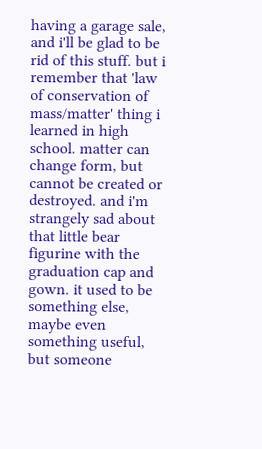having a garage sale, and i'll be glad to be rid of this stuff. but i remember that 'law of conservation of mass/matter' thing i learned in high school. matter can change form, but cannot be created or destroyed. and i'm strangely sad about that little bear figurine with the graduation cap and gown. it used to be something else, maybe even something useful, but someone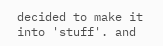decided to make it into 'stuff'. and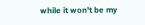while it won't be my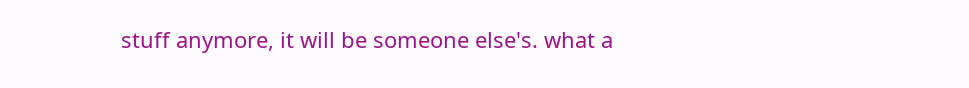stuff anymore, it will be someone else's. what a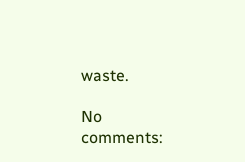waste.

No comments: